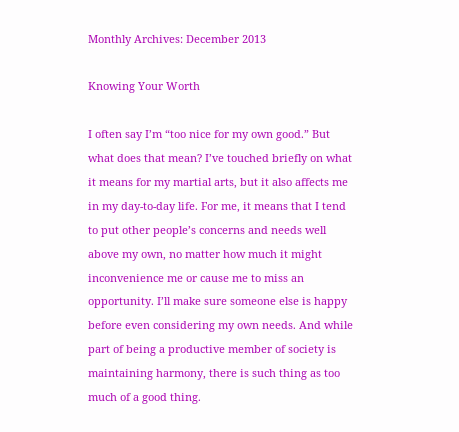Monthly Archives: December 2013

Knowing Your Worth

I often say I’m “too nice for my own good.” But what does that mean? I’ve touched briefly on what it means for my martial arts, but it also affects me in my day-to-day life. For me, it means that I tend to put other people’s concerns and needs well above my own, no matter how much it might inconvenience me or cause me to miss an opportunity. I’ll make sure someone else is happy before even considering my own needs. And while part of being a productive member of society is maintaining harmony, there is such thing as too much of a good thing.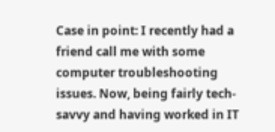Case in point: I recently had a friend call me with some computer troubleshooting issues. Now, being fairly tech-savvy and having worked in IT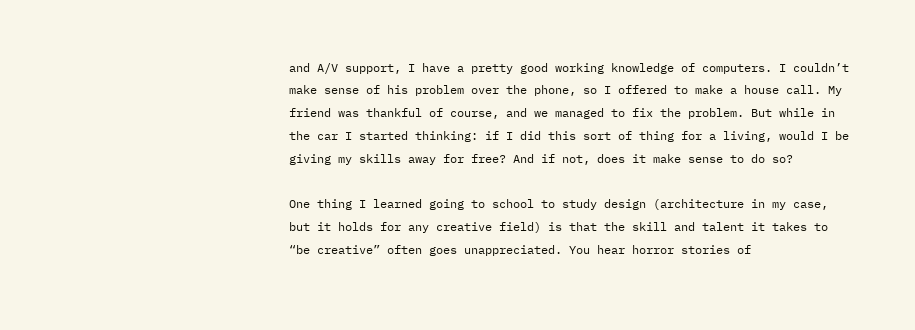and A/V support, I have a pretty good working knowledge of computers. I couldn’t make sense of his problem over the phone, so I offered to make a house call. My friend was thankful of course, and we managed to fix the problem. But while in the car I started thinking: if I did this sort of thing for a living, would I be giving my skills away for free? And if not, does it make sense to do so?

One thing I learned going to school to study design (architecture in my case, but it holds for any creative field) is that the skill and talent it takes to “be creative” often goes unappreciated. You hear horror stories of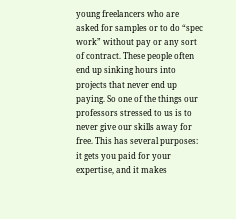young freelancers who are asked for samples or to do “spec work” without pay or any sort of contract. These people often end up sinking hours into projects that never end up paying. So one of the things our professors stressed to us is to never give our skills away for free. This has several purposes: it gets you paid for your expertise, and it makes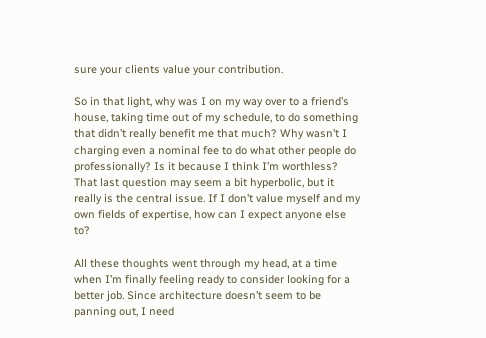sure your clients value your contribution.

So in that light, why was I on my way over to a friend’s house, taking time out of my schedule, to do something that didn’t really benefit me that much? Why wasn’t I charging even a nominal fee to do what other people do professionally? Is it because I think I’m worthless? That last question may seem a bit hyperbolic, but it really is the central issue. If I don’t value myself and my own fields of expertise, how can I expect anyone else to?

All these thoughts went through my head, at a time when I’m finally feeling ready to consider looking for a better job. Since architecture doesn’t seem to be panning out, I need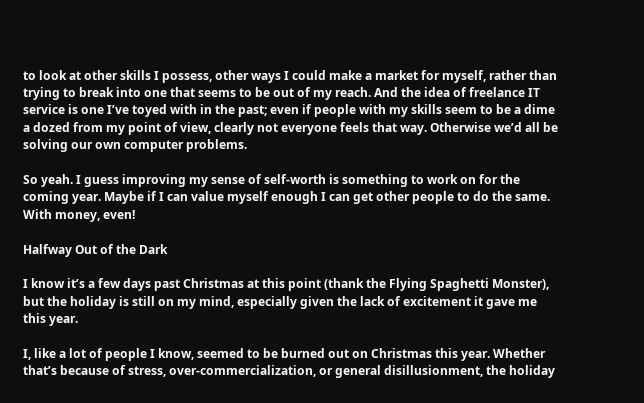to look at other skills I possess, other ways I could make a market for myself, rather than trying to break into one that seems to be out of my reach. And the idea of freelance IT service is one I’ve toyed with in the past; even if people with my skills seem to be a dime a dozed from my point of view, clearly not everyone feels that way. Otherwise we’d all be solving our own computer problems.

So yeah. I guess improving my sense of self-worth is something to work on for the coming year. Maybe if I can value myself enough I can get other people to do the same. With money, even!

Halfway Out of the Dark

I know it’s a few days past Christmas at this point (thank the Flying Spaghetti Monster), but the holiday is still on my mind, especially given the lack of excitement it gave me this year.

I, like a lot of people I know, seemed to be burned out on Christmas this year. Whether that’s because of stress, over-commercialization, or general disillusionment, the holiday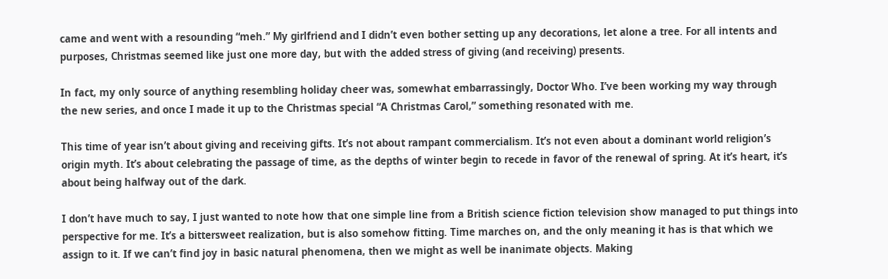came and went with a resounding “meh.” My girlfriend and I didn’t even bother setting up any decorations, let alone a tree. For all intents and purposes, Christmas seemed like just one more day, but with the added stress of giving (and receiving) presents.

In fact, my only source of anything resembling holiday cheer was, somewhat embarrassingly, Doctor Who. I’ve been working my way through the new series, and once I made it up to the Christmas special “A Christmas Carol,” something resonated with me.

This time of year isn’t about giving and receiving gifts. It’s not about rampant commercialism. It’s not even about a dominant world religion’s origin myth. It’s about celebrating the passage of time, as the depths of winter begin to recede in favor of the renewal of spring. At it’s heart, it’s about being halfway out of the dark.

I don’t have much to say, I just wanted to note how that one simple line from a British science fiction television show managed to put things into perspective for me. It’s a bittersweet realization, but is also somehow fitting. Time marches on, and the only meaning it has is that which we assign to it. If we can’t find joy in basic natural phenomena, then we might as well be inanimate objects. Making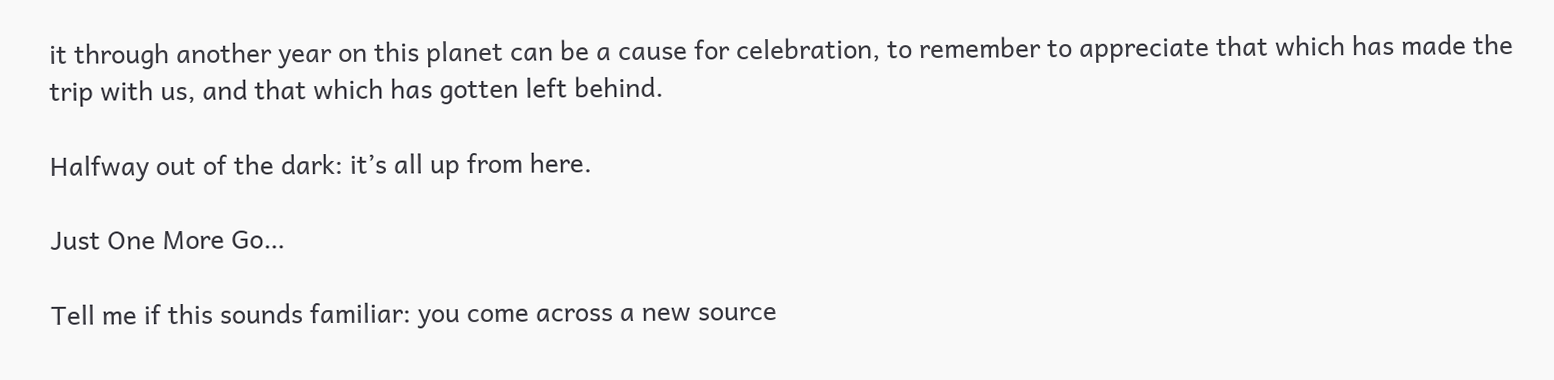it through another year on this planet can be a cause for celebration, to remember to appreciate that which has made the trip with us, and that which has gotten left behind.

Halfway out of the dark: it’s all up from here.

Just One More Go…

Tell me if this sounds familiar: you come across a new source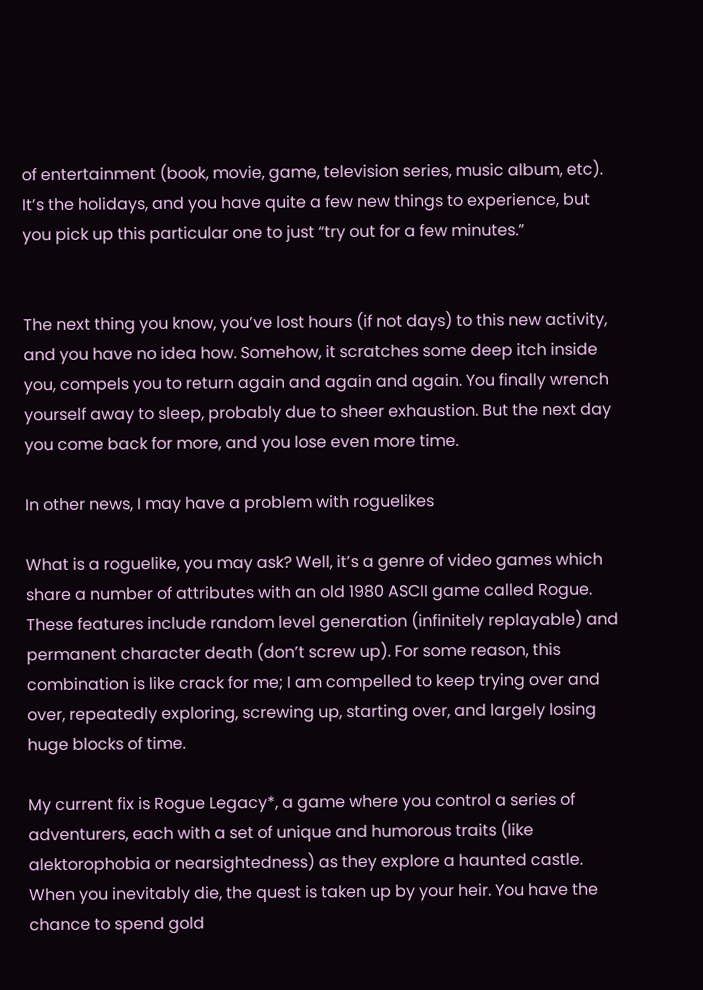of entertainment (book, movie, game, television series, music album, etc). It’s the holidays, and you have quite a few new things to experience, but you pick up this particular one to just “try out for a few minutes.”


The next thing you know, you’ve lost hours (if not days) to this new activity, and you have no idea how. Somehow, it scratches some deep itch inside you, compels you to return again and again and again. You finally wrench yourself away to sleep, probably due to sheer exhaustion. But the next day you come back for more, and you lose even more time.

In other news, I may have a problem with roguelikes

What is a roguelike, you may ask? Well, it’s a genre of video games which share a number of attributes with an old 1980 ASCII game called Rogue. These features include random level generation (infinitely replayable) and permanent character death (don’t screw up). For some reason, this combination is like crack for me; I am compelled to keep trying over and over, repeatedly exploring, screwing up, starting over, and largely losing huge blocks of time.

My current fix is Rogue Legacy*, a game where you control a series of adventurers, each with a set of unique and humorous traits (like alektorophobia or nearsightedness) as they explore a haunted castle. When you inevitably die, the quest is taken up by your heir. You have the chance to spend gold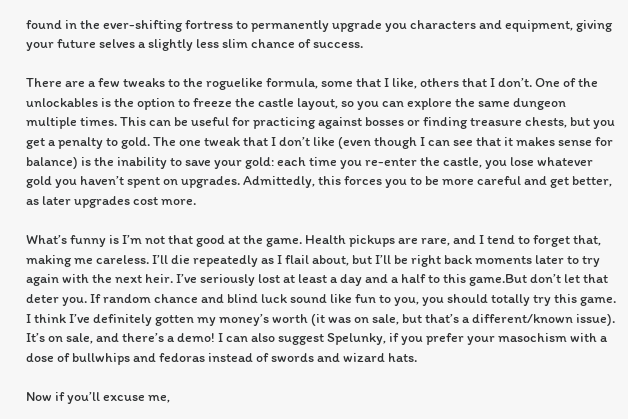found in the ever-shifting fortress to permanently upgrade you characters and equipment, giving your future selves a slightly less slim chance of success.

There are a few tweaks to the roguelike formula, some that I like, others that I don’t. One of the unlockables is the option to freeze the castle layout, so you can explore the same dungeon multiple times. This can be useful for practicing against bosses or finding treasure chests, but you get a penalty to gold. The one tweak that I don’t like (even though I can see that it makes sense for balance) is the inability to save your gold: each time you re-enter the castle, you lose whatever gold you haven’t spent on upgrades. Admittedly, this forces you to be more careful and get better, as later upgrades cost more.

What’s funny is I’m not that good at the game. Health pickups are rare, and I tend to forget that, making me careless. I’ll die repeatedly as I flail about, but I’ll be right back moments later to try again with the next heir. I’ve seriously lost at least a day and a half to this game.But don’t let that deter you. If random chance and blind luck sound like fun to you, you should totally try this game. I think I’ve definitely gotten my money’s worth (it was on sale, but that’s a different/known issue). It’s on sale, and there’s a demo! I can also suggest Spelunky, if you prefer your masochism with a dose of bullwhips and fedoras instead of swords and wizard hats.

Now if you’ll excuse me,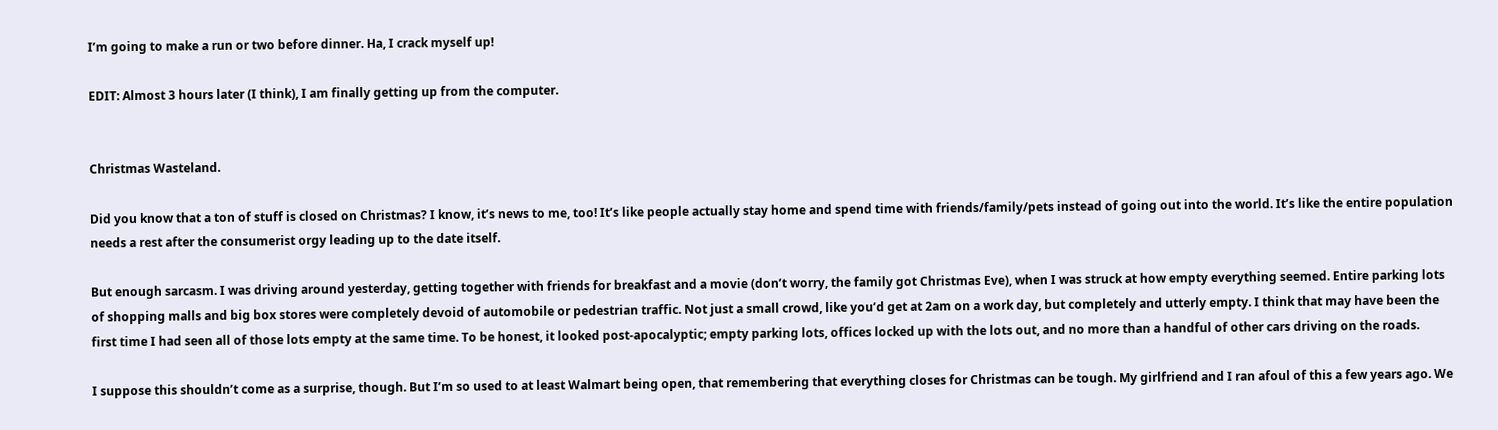I’m going to make a run or two before dinner. Ha, I crack myself up!

EDIT: Almost 3 hours later (I think), I am finally getting up from the computer.


Christmas Wasteland.

Did you know that a ton of stuff is closed on Christmas? I know, it’s news to me, too! It’s like people actually stay home and spend time with friends/family/pets instead of going out into the world. It’s like the entire population needs a rest after the consumerist orgy leading up to the date itself.

But enough sarcasm. I was driving around yesterday, getting together with friends for breakfast and a movie (don’t worry, the family got Christmas Eve), when I was struck at how empty everything seemed. Entire parking lots of shopping malls and big box stores were completely devoid of automobile or pedestrian traffic. Not just a small crowd, like you’d get at 2am on a work day, but completely and utterly empty. I think that may have been the first time I had seen all of those lots empty at the same time. To be honest, it looked post-apocalyptic; empty parking lots, offices locked up with the lots out, and no more than a handful of other cars driving on the roads.

I suppose this shouldn’t come as a surprise, though. But I’m so used to at least Walmart being open, that remembering that everything closes for Christmas can be tough. My girlfriend and I ran afoul of this a few years ago. We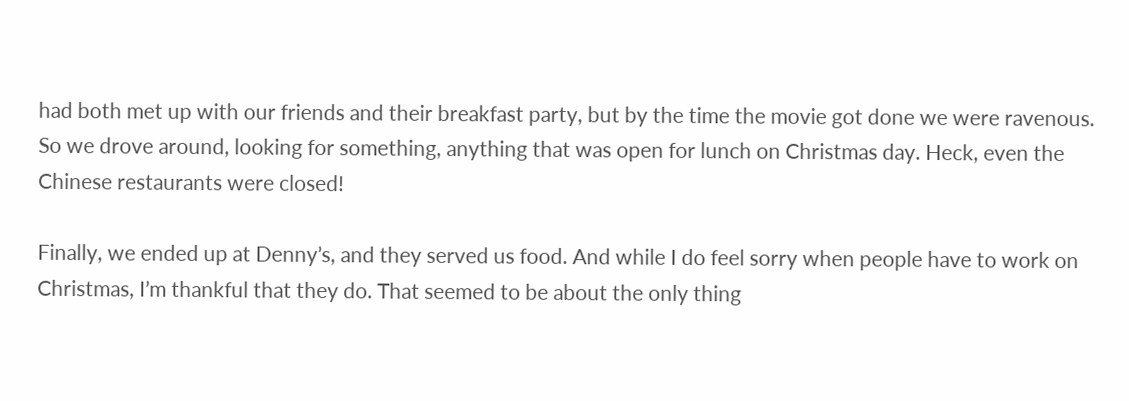had both met up with our friends and their breakfast party, but by the time the movie got done we were ravenous. So we drove around, looking for something, anything that was open for lunch on Christmas day. Heck, even the Chinese restaurants were closed!

Finally, we ended up at Denny’s, and they served us food. And while I do feel sorry when people have to work on Christmas, I’m thankful that they do. That seemed to be about the only thing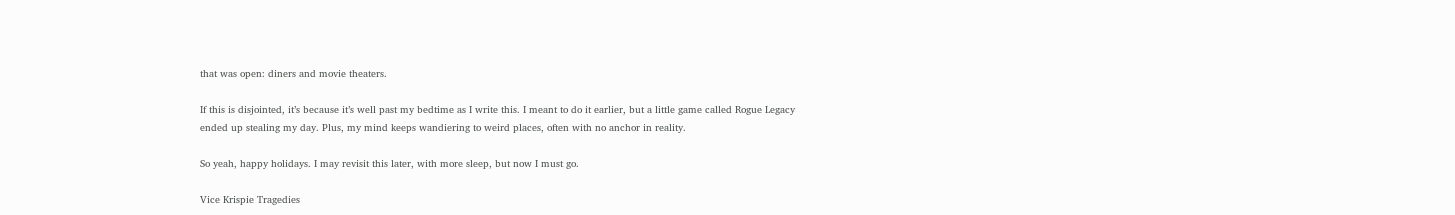that was open: diners and movie theaters.

If this is disjointed, it’s because it’s well past my bedtime as I write this. I meant to do it earlier, but a little game called Rogue Legacy ended up stealing my day. Plus, my mind keeps wandiering to weird places, often with no anchor in reality.

So yeah, happy holidays. I may revisit this later, with more sleep, but now I must go.

Vice Krispie Tragedies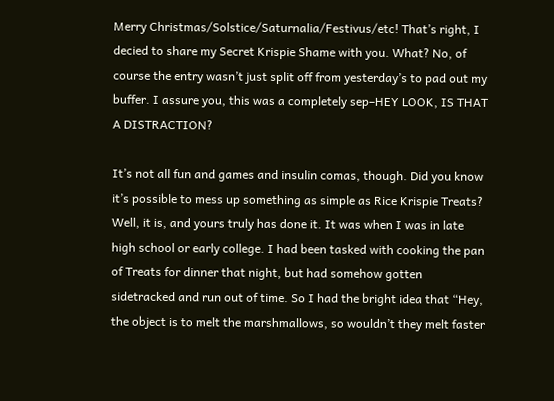Merry Christmas/Solstice/Saturnalia/Festivus/etc! That’s right, I decied to share my Secret Krispie Shame with you. What? No, of course the entry wasn’t just split off from yesterday’s to pad out my buffer. I assure you, this was a completely sep–HEY LOOK, IS THAT A DISTRACTION?

It’s not all fun and games and insulin comas, though. Did you know it’s possible to mess up something as simple as Rice Krispie Treats? Well, it is, and yours truly has done it. It was when I was in late high school or early college. I had been tasked with cooking the pan of Treats for dinner that night, but had somehow gotten sidetracked and run out of time. So I had the bright idea that “Hey, the object is to melt the marshmallows, so wouldn’t they melt faster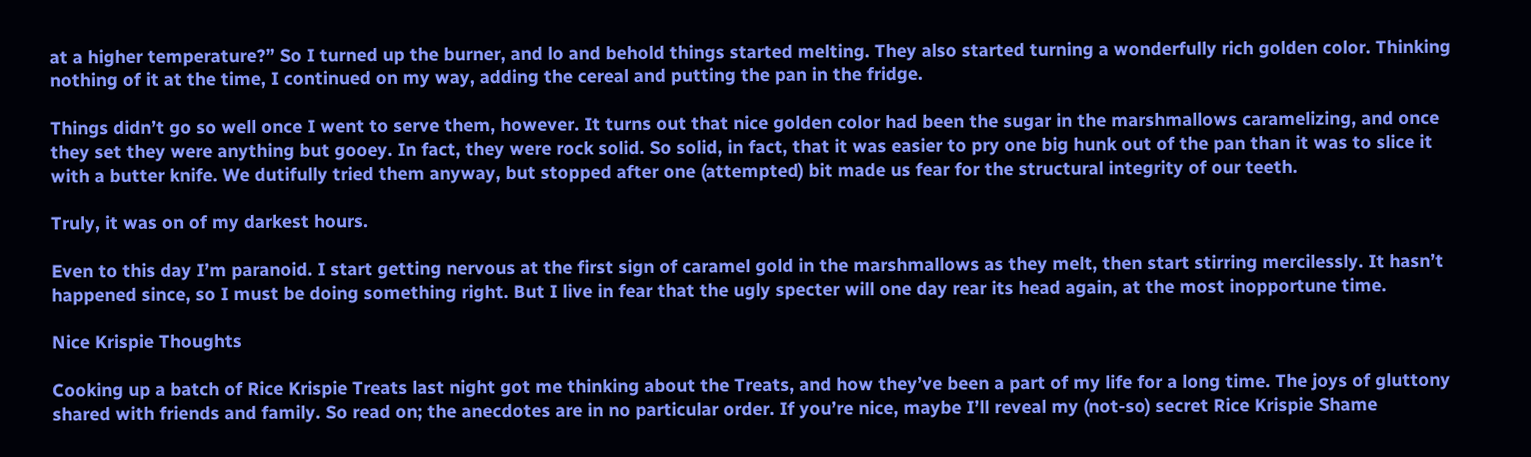at a higher temperature?” So I turned up the burner, and lo and behold things started melting. They also started turning a wonderfully rich golden color. Thinking nothing of it at the time, I continued on my way, adding the cereal and putting the pan in the fridge.

Things didn’t go so well once I went to serve them, however. It turns out that nice golden color had been the sugar in the marshmallows caramelizing, and once they set they were anything but gooey. In fact, they were rock solid. So solid, in fact, that it was easier to pry one big hunk out of the pan than it was to slice it with a butter knife. We dutifully tried them anyway, but stopped after one (attempted) bit made us fear for the structural integrity of our teeth.

Truly, it was on of my darkest hours.

Even to this day I’m paranoid. I start getting nervous at the first sign of caramel gold in the marshmallows as they melt, then start stirring mercilessly. It hasn’t happened since, so I must be doing something right. But I live in fear that the ugly specter will one day rear its head again, at the most inopportune time.

Nice Krispie Thoughts

Cooking up a batch of Rice Krispie Treats last night got me thinking about the Treats, and how they’ve been a part of my life for a long time. The joys of gluttony shared with friends and family. So read on; the anecdotes are in no particular order. If you’re nice, maybe I’ll reveal my (not-so) secret Rice Krispie Shame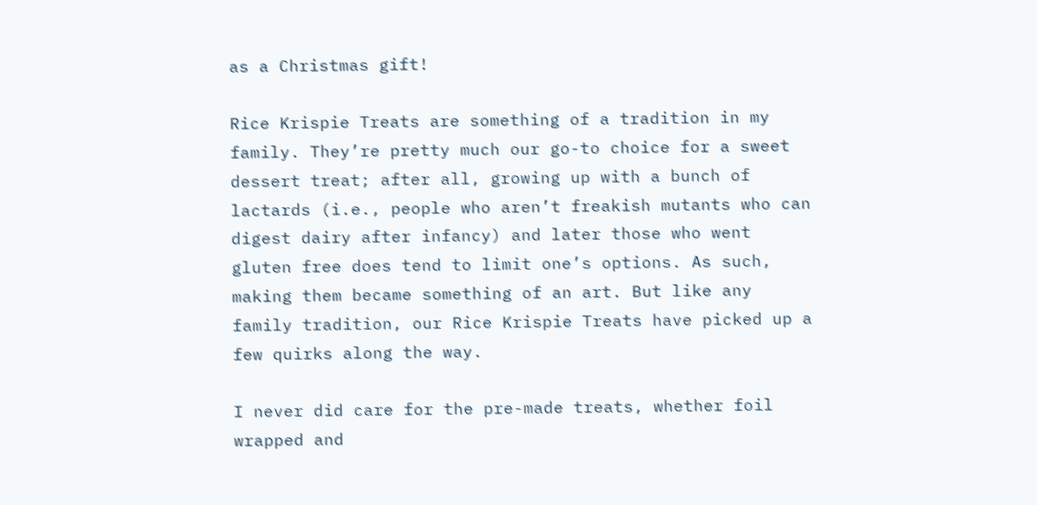as a Christmas gift!

Rice Krispie Treats are something of a tradition in my family. They’re pretty much our go-to choice for a sweet dessert treat; after all, growing up with a bunch of lactards (i.e., people who aren’t freakish mutants who can digest dairy after infancy) and later those who went gluten free does tend to limit one’s options. As such, making them became something of an art. But like any family tradition, our Rice Krispie Treats have picked up a few quirks along the way.

I never did care for the pre-made treats, whether foil wrapped and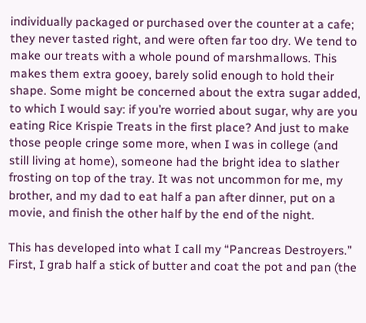individually packaged or purchased over the counter at a cafe; they never tasted right, and were often far too dry. We tend to make our treats with a whole pound of marshmallows. This makes them extra gooey, barely solid enough to hold their shape. Some might be concerned about the extra sugar added, to which I would say: if you’re worried about sugar, why are you eating Rice Krispie Treats in the first place? And just to make those people cringe some more, when I was in college (and still living at home), someone had the bright idea to slather frosting on top of the tray. It was not uncommon for me, my brother, and my dad to eat half a pan after dinner, put on a movie, and finish the other half by the end of the night.

This has developed into what I call my “Pancreas Destroyers.” First, I grab half a stick of butter and coat the pot and pan (the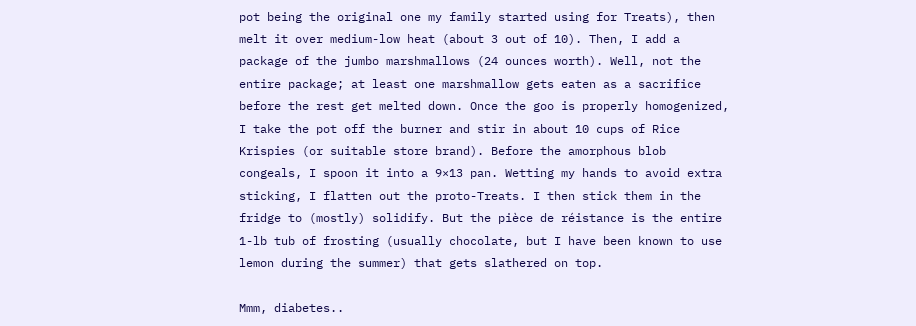pot being the original one my family started using for Treats), then melt it over medium-low heat (about 3 out of 10). Then, I add a package of the jumbo marshmallows (24 ounces worth). Well, not the entire package; at least one marshmallow gets eaten as a sacrifice before the rest get melted down. Once the goo is properly homogenized, I take the pot off the burner and stir in about 10 cups of Rice Krispies (or suitable store brand). Before the amorphous blob congeals, I spoon it into a 9×13 pan. Wetting my hands to avoid extra sticking, I flatten out the proto-Treats. I then stick them in the fridge to (mostly) solidify. But the pièce de réistance is the entire 1-lb tub of frosting (usually chocolate, but I have been known to use lemon during the summer) that gets slathered on top.

Mmm, diabetes..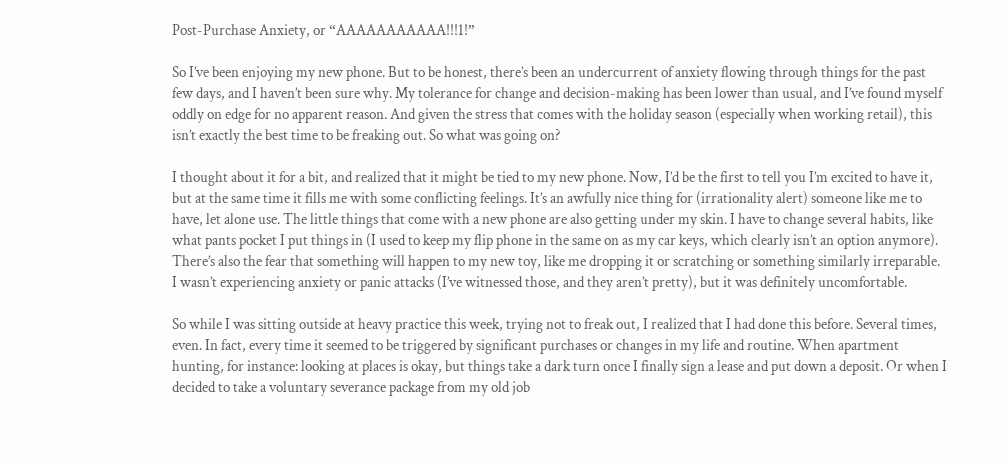Post-Purchase Anxiety, or “AAAAAAAAAAA!!!1!”

So I’ve been enjoying my new phone. But to be honest, there’s been an undercurrent of anxiety flowing through things for the past few days, and I haven’t been sure why. My tolerance for change and decision-making has been lower than usual, and I’ve found myself oddly on edge for no apparent reason. And given the stress that comes with the holiday season (especially when working retail), this isn’t exactly the best time to be freaking out. So what was going on?

I thought about it for a bit, and realized that it might be tied to my new phone. Now, I’d be the first to tell you I’m excited to have it, but at the same time it fills me with some conflicting feelings. It’s an awfully nice thing for (irrationality alert) someone like me to have, let alone use. The little things that come with a new phone are also getting under my skin. I have to change several habits, like what pants pocket I put things in (I used to keep my flip phone in the same on as my car keys, which clearly isn’t an option anymore). There’s also the fear that something will happen to my new toy, like me dropping it or scratching or something similarly irreparable. I wasn’t experiencing anxiety or panic attacks (I’ve witnessed those, and they aren’t pretty), but it was definitely uncomfortable.

So while I was sitting outside at heavy practice this week, trying not to freak out, I realized that I had done this before. Several times, even. In fact, every time it seemed to be triggered by significant purchases or changes in my life and routine. When apartment hunting, for instance: looking at places is okay, but things take a dark turn once I finally sign a lease and put down a deposit. Or when I decided to take a voluntary severance package from my old job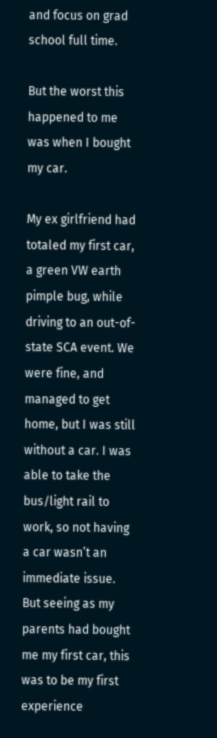and focus on grad school full time.

But the worst this happened to me was when I bought my car.

My ex girlfriend had totaled my first car, a green VW earth pimple bug, while driving to an out-of-state SCA event. We were fine, and managed to get home, but I was still without a car. I was able to take the bus/light rail to work, so not having a car wasn’t an immediate issue. But seeing as my parents had bought me my first car, this was to be my first experience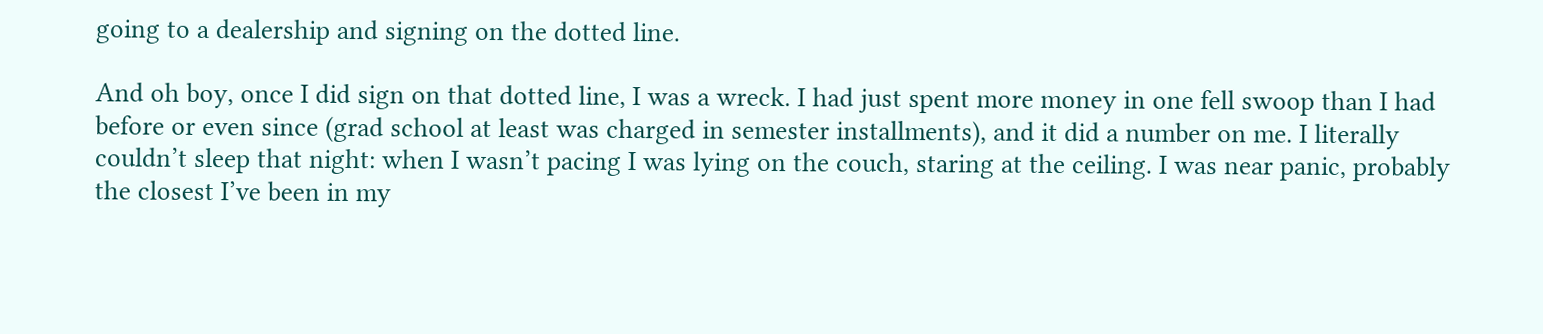going to a dealership and signing on the dotted line.

And oh boy, once I did sign on that dotted line, I was a wreck. I had just spent more money in one fell swoop than I had before or even since (grad school at least was charged in semester installments), and it did a number on me. I literally couldn’t sleep that night: when I wasn’t pacing I was lying on the couch, staring at the ceiling. I was near panic, probably the closest I’ve been in my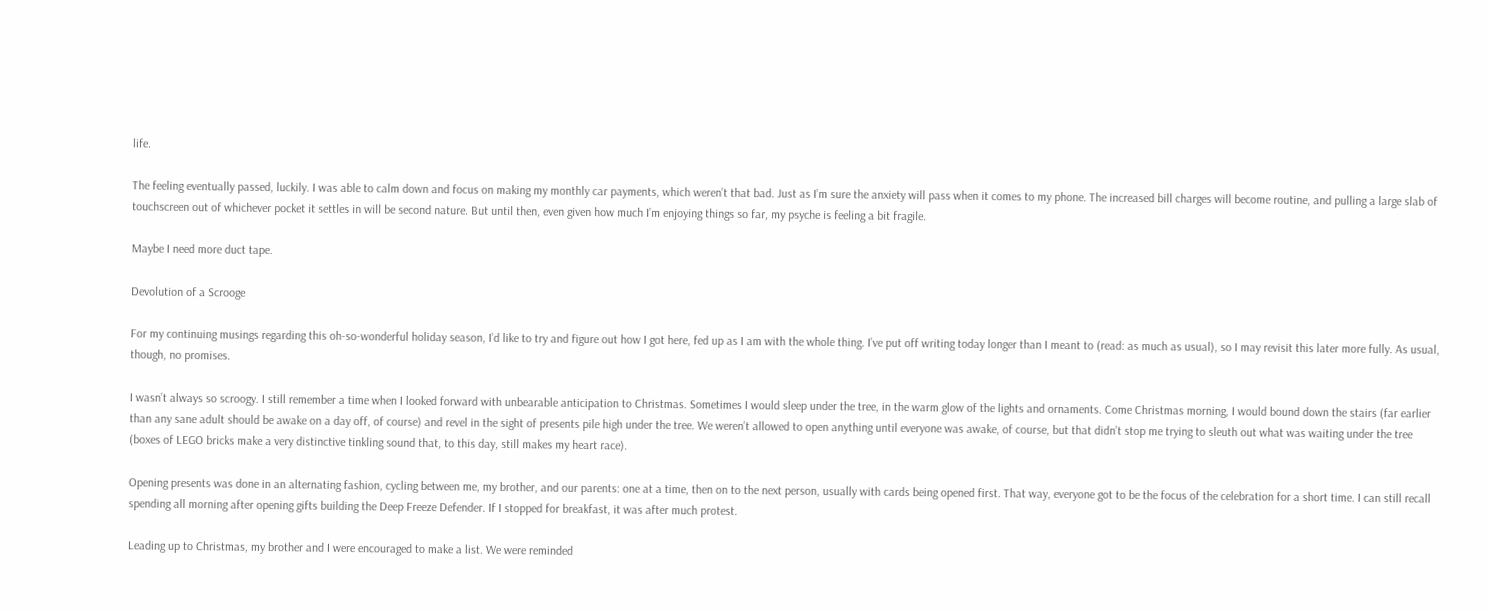life.

The feeling eventually passed, luckily. I was able to calm down and focus on making my monthly car payments, which weren’t that bad. Just as I’m sure the anxiety will pass when it comes to my phone. The increased bill charges will become routine, and pulling a large slab of touchscreen out of whichever pocket it settles in will be second nature. But until then, even given how much I’m enjoying things so far, my psyche is feeling a bit fragile.

Maybe I need more duct tape.

Devolution of a Scrooge

For my continuing musings regarding this oh-so-wonderful holiday season, I’d like to try and figure out how I got here, fed up as I am with the whole thing. I’ve put off writing today longer than I meant to (read: as much as usual), so I may revisit this later more fully. As usual, though, no promises.

I wasn’t always so scroogy. I still remember a time when I looked forward with unbearable anticipation to Christmas. Sometimes I would sleep under the tree, in the warm glow of the lights and ornaments. Come Christmas morning, I would bound down the stairs (far earlier than any sane adult should be awake on a day off, of course) and revel in the sight of presents pile high under the tree. We weren’t allowed to open anything until everyone was awake, of course, but that didn’t stop me trying to sleuth out what was waiting under the tree (boxes of LEGO bricks make a very distinctive tinkling sound that, to this day, still makes my heart race).

Opening presents was done in an alternating fashion, cycling between me, my brother, and our parents: one at a time, then on to the next person, usually with cards being opened first. That way, everyone got to be the focus of the celebration for a short time. I can still recall spending all morning after opening gifts building the Deep Freeze Defender. If I stopped for breakfast, it was after much protest.

Leading up to Christmas, my brother and I were encouraged to make a list. We were reminded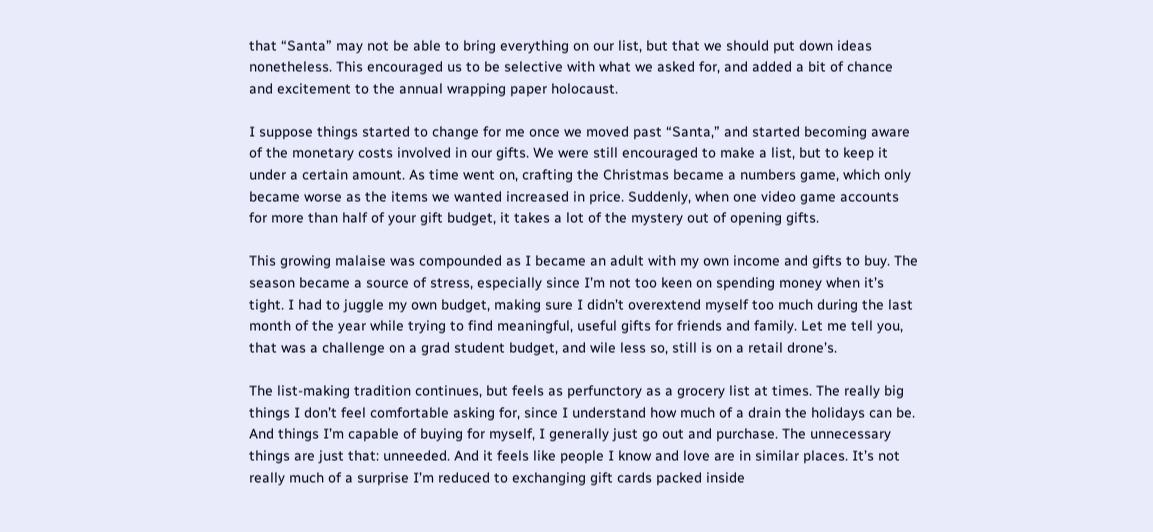that “Santa” may not be able to bring everything on our list, but that we should put down ideas nonetheless. This encouraged us to be selective with what we asked for, and added a bit of chance and excitement to the annual wrapping paper holocaust.

I suppose things started to change for me once we moved past “Santa,” and started becoming aware of the monetary costs involved in our gifts. We were still encouraged to make a list, but to keep it under a certain amount. As time went on, crafting the Christmas became a numbers game, which only became worse as the items we wanted increased in price. Suddenly, when one video game accounts for more than half of your gift budget, it takes a lot of the mystery out of opening gifts.

This growing malaise was compounded as I became an adult with my own income and gifts to buy. The season became a source of stress, especially since I’m not too keen on spending money when it’s tight. I had to juggle my own budget, making sure I didn’t overextend myself too much during the last month of the year while trying to find meaningful, useful gifts for friends and family. Let me tell you, that was a challenge on a grad student budget, and wile less so, still is on a retail drone’s.

The list-making tradition continues, but feels as perfunctory as a grocery list at times. The really big things I don’t feel comfortable asking for, since I understand how much of a drain the holidays can be. And things I’m capable of buying for myself, I generally just go out and purchase. The unnecessary things are just that: unneeded. And it feels like people I know and love are in similar places. It’s not really much of a surprise I’m reduced to exchanging gift cards packed inside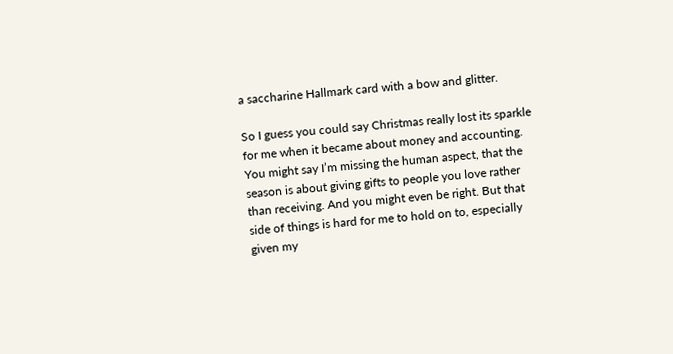a saccharine Hallmark card with a bow and glitter.

So I guess you could say Christmas really lost its sparkle for me when it became about money and accounting. You might say I’m missing the human aspect, that the season is about giving gifts to people you love rather than receiving. And you might even be right. But that side of things is hard for me to hold on to, especially given my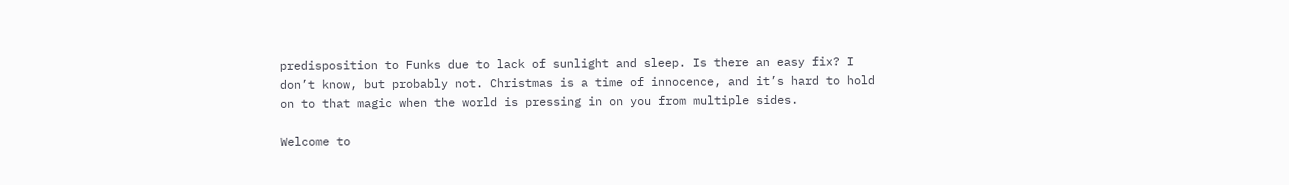predisposition to Funks due to lack of sunlight and sleep. Is there an easy fix? I don’t know, but probably not. Christmas is a time of innocence, and it’s hard to hold on to that magic when the world is pressing in on you from multiple sides.

Welcome to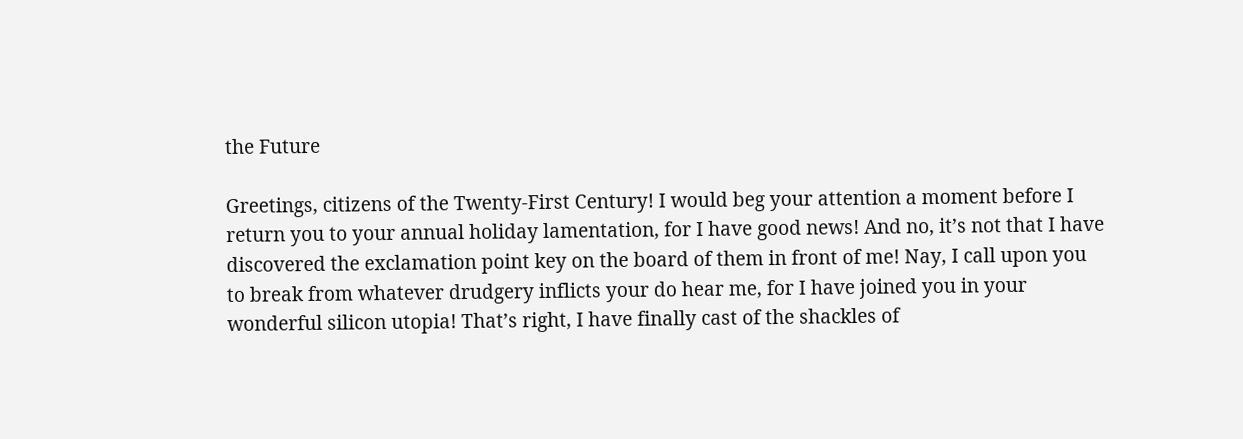the Future

Greetings, citizens of the Twenty-First Century! I would beg your attention a moment before I return you to your annual holiday lamentation, for I have good news! And no, it’s not that I have discovered the exclamation point key on the board of them in front of me! Nay, I call upon you to break from whatever drudgery inflicts your do hear me, for I have joined you in your wonderful silicon utopia! That’s right, I have finally cast of the shackles of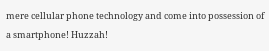mere cellular phone technology and come into possession of a smartphone! Huzzah!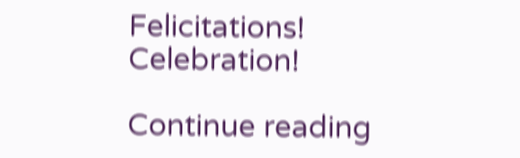Felicitations! Celebration!

Continue reading